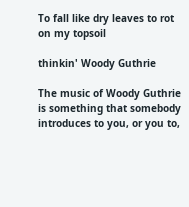To fall like dry leaves to rot on my topsoil

thinkin' Woody Guthrie

The music of Woody Guthrie is something that somebody introduces to you, or you to,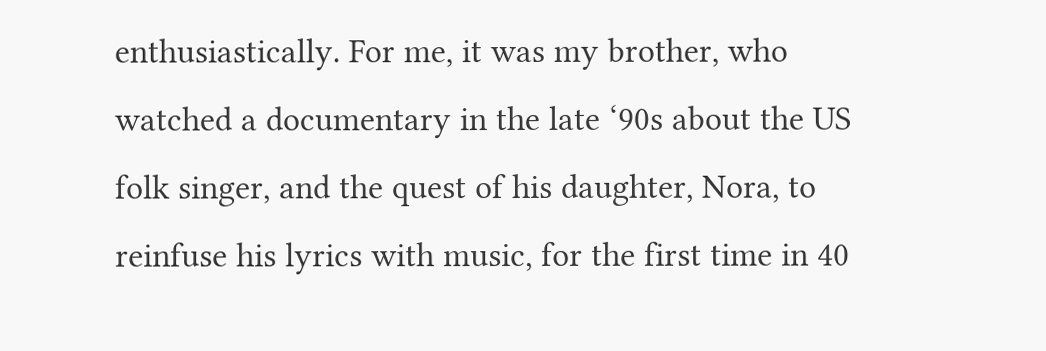enthusiastically. For me, it was my brother, who watched a documentary in the late ‘90s about the US folk singer, and the quest of his daughter, Nora, to reinfuse his lyrics with music, for the first time in 40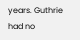years. Guthrie had no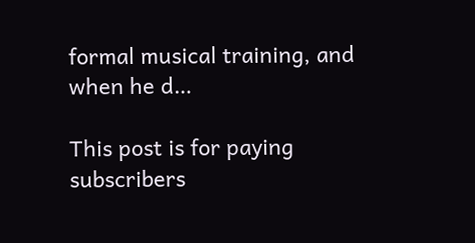formal musical training, and when he d…

This post is for paying subscribers